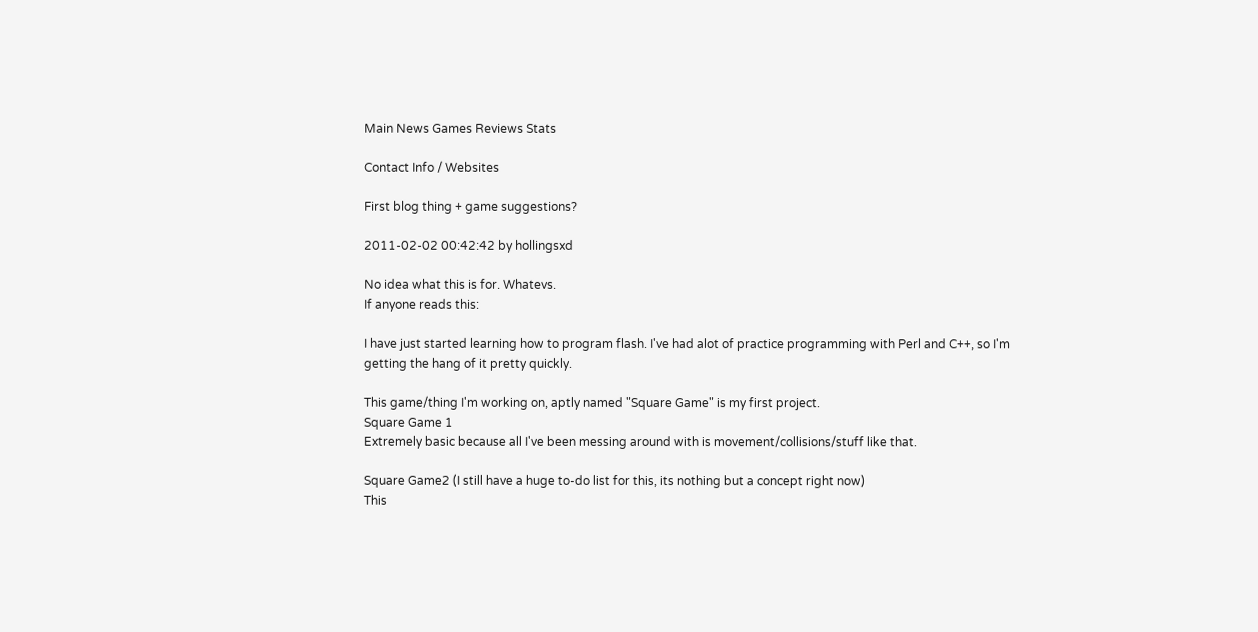Main News Games Reviews Stats

Contact Info / Websites

First blog thing + game suggestions?

2011-02-02 00:42:42 by hollingsxd

No idea what this is for. Whatevs.
If anyone reads this:

I have just started learning how to program flash. I've had alot of practice programming with Perl and C++, so I'm getting the hang of it pretty quickly.

This game/thing I'm working on, aptly named "Square Game" is my first project.
Square Game 1
Extremely basic because all I've been messing around with is movement/collisions/stuff like that.

Square Game2 (I still have a huge to-do list for this, its nothing but a concept right now)
This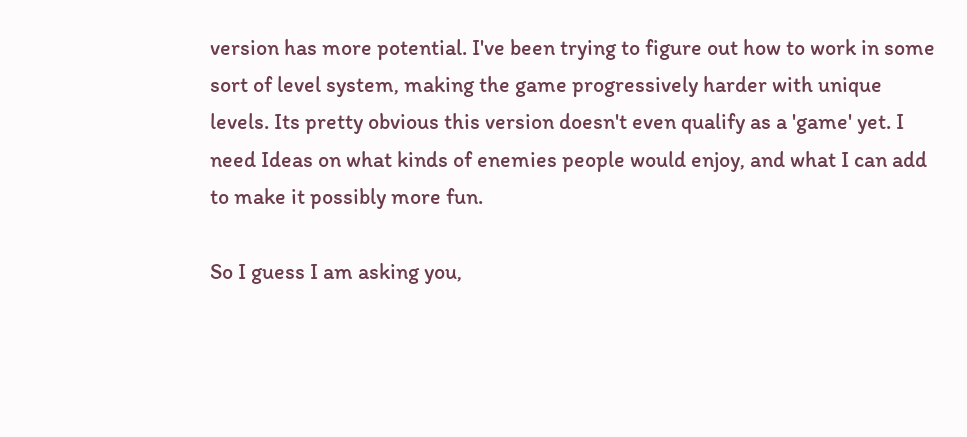version has more potential. I've been trying to figure out how to work in some sort of level system, making the game progressively harder with unique levels. Its pretty obvious this version doesn't even qualify as a 'game' yet. I need Ideas on what kinds of enemies people would enjoy, and what I can add to make it possibly more fun.

So I guess I am asking you,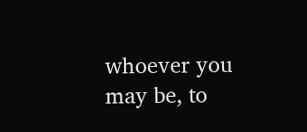whoever you may be, to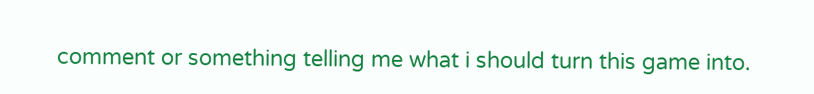comment or something telling me what i should turn this game into.